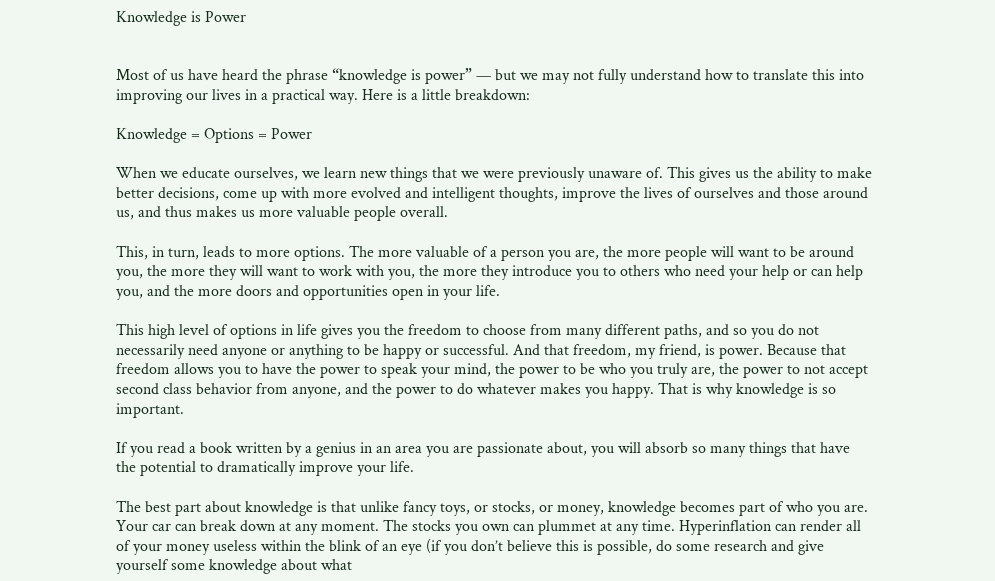Knowledge is Power


Most of us have heard the phrase “knowledge is power” — but we may not fully understand how to translate this into improving our lives in a practical way. Here is a little breakdown:

Knowledge = Options = Power

When we educate ourselves, we learn new things that we were previously unaware of. This gives us the ability to make better decisions, come up with more evolved and intelligent thoughts, improve the lives of ourselves and those around us, and thus makes us more valuable people overall.

This, in turn, leads to more options. The more valuable of a person you are, the more people will want to be around you, the more they will want to work with you, the more they introduce you to others who need your help or can help you, and the more doors and opportunities open in your life.

This high level of options in life gives you the freedom to choose from many different paths, and so you do not necessarily need anyone or anything to be happy or successful. And that freedom, my friend, is power. Because that freedom allows you to have the power to speak your mind, the power to be who you truly are, the power to not accept second class behavior from anyone, and the power to do whatever makes you happy. That is why knowledge is so important.

If you read a book written by a genius in an area you are passionate about, you will absorb so many things that have the potential to dramatically improve your life.

The best part about knowledge is that unlike fancy toys, or stocks, or money, knowledge becomes part of who you are. Your car can break down at any moment. The stocks you own can plummet at any time. Hyperinflation can render all of your money useless within the blink of an eye (if you don’t believe this is possible, do some research and give yourself some knowledge about what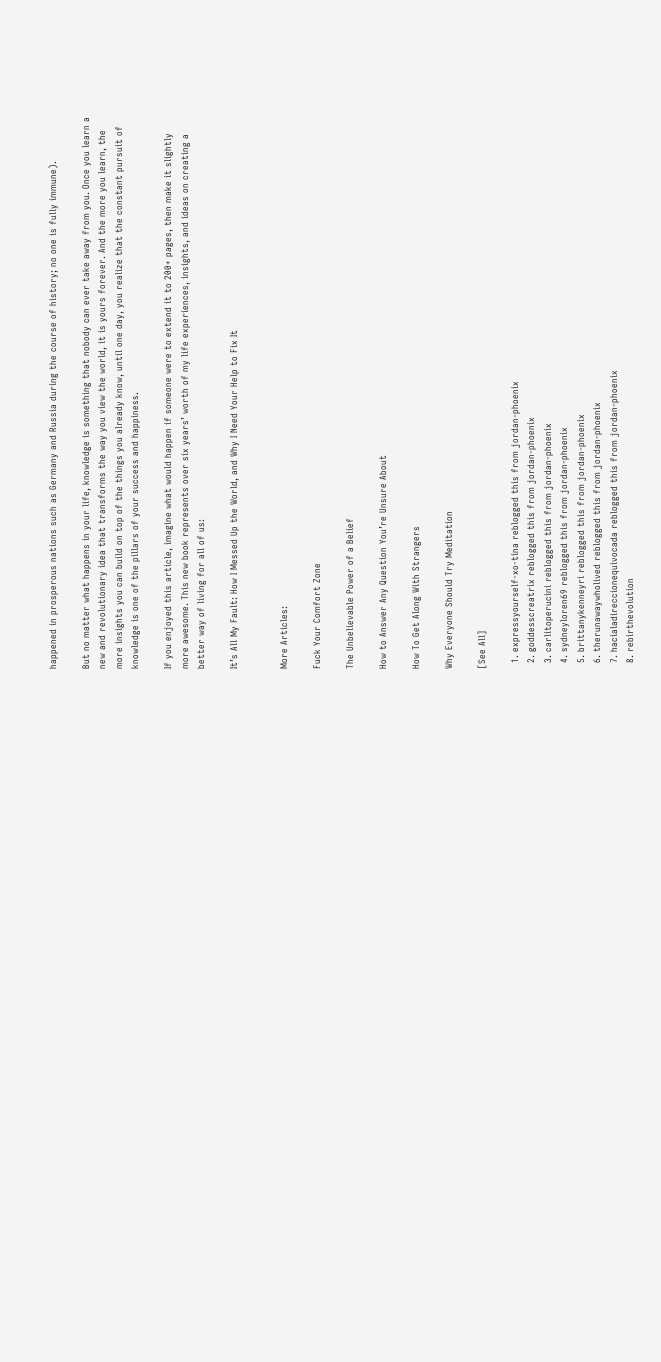happened in prosperous nations such as Germany and Russia during the course of history; no one is fully immune).

But no matter what happens in your life, knowledge is something that nobody can ever take away from you. Once you learn a new and revolutionary idea that transforms the way you view the world, it is yours forever. And the more you learn, the more insights you can build on top of the things you already know, until one day, you realize that the constant pursuit of knowledge is one of the pillars of your success and happiness.

If you enjoyed this article, imagine what would happen if someone were to extend it to 200+ pages, then make it slightly more awesome. This new book represents over six years’ worth of my life experiences, insights, and ideas on creating a better way of living for all of us:

It’s All My Fault: How I Messed Up the World, and Why I Need Your Help to Fix It


More Articles:

Fuck Your Comfort Zone

The Unbelievable Power of a Belief

How to Answer Any Question You’re Unsure About

How To Get Along With Strangers

Why Everyone Should Try Meditation

[See All]

  1. expressyourself-xo-tina reblogged this from jordan-phoenix
  2. goddesscreatrix reblogged this from jordan-phoenix
  3. carlitoperucini reblogged this from jordan-phoenix
  4. sydneyloren69 reblogged this from jordan-phoenix
  5. brittanykenneyri reblogged this from jordan-phoenix
  6. therunawaywholived reblogged this from jordan-phoenix
  7. hacialadireccionequivocada reblogged this from jordan-phoenix
  8. rebirthevolution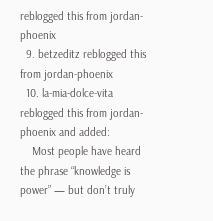reblogged this from jordan-phoenix
  9. betzeditz reblogged this from jordan-phoenix
  10. la-mia-dolce-vita reblogged this from jordan-phoenix and added:
    Most people have heard the phrase “knowledge is power” — but don’t truly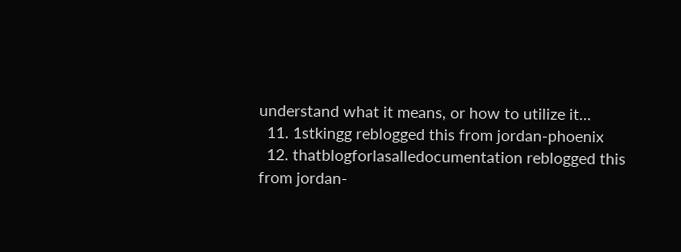understand what it means, or how to utilize it...
  11. 1stkingg reblogged this from jordan-phoenix
  12. thatblogforlasalledocumentation reblogged this from jordan-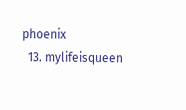phoenix
  13. mylifeisqueen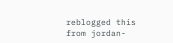reblogged this from jordan-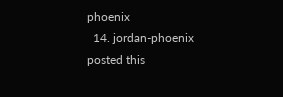phoenix
  14. jordan-phoenix posted this